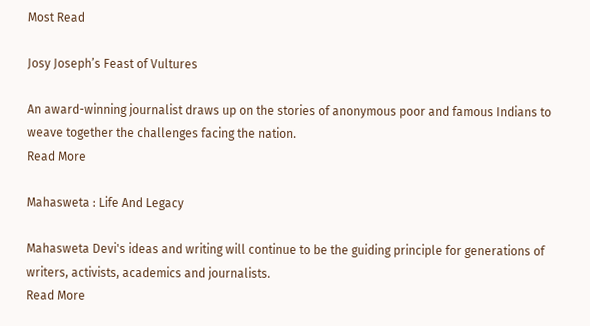Most Read

Josy Joseph’s Feast of Vultures

An award-winning journalist draws up on the stories of anonymous poor and famous Indians to weave together the challenges facing the nation.
Read More

Mahasweta : Life And Legacy

Mahasweta Devi's ideas and writing will continue to be the guiding principle for generations of writers, activists, academics and journalists.
Read More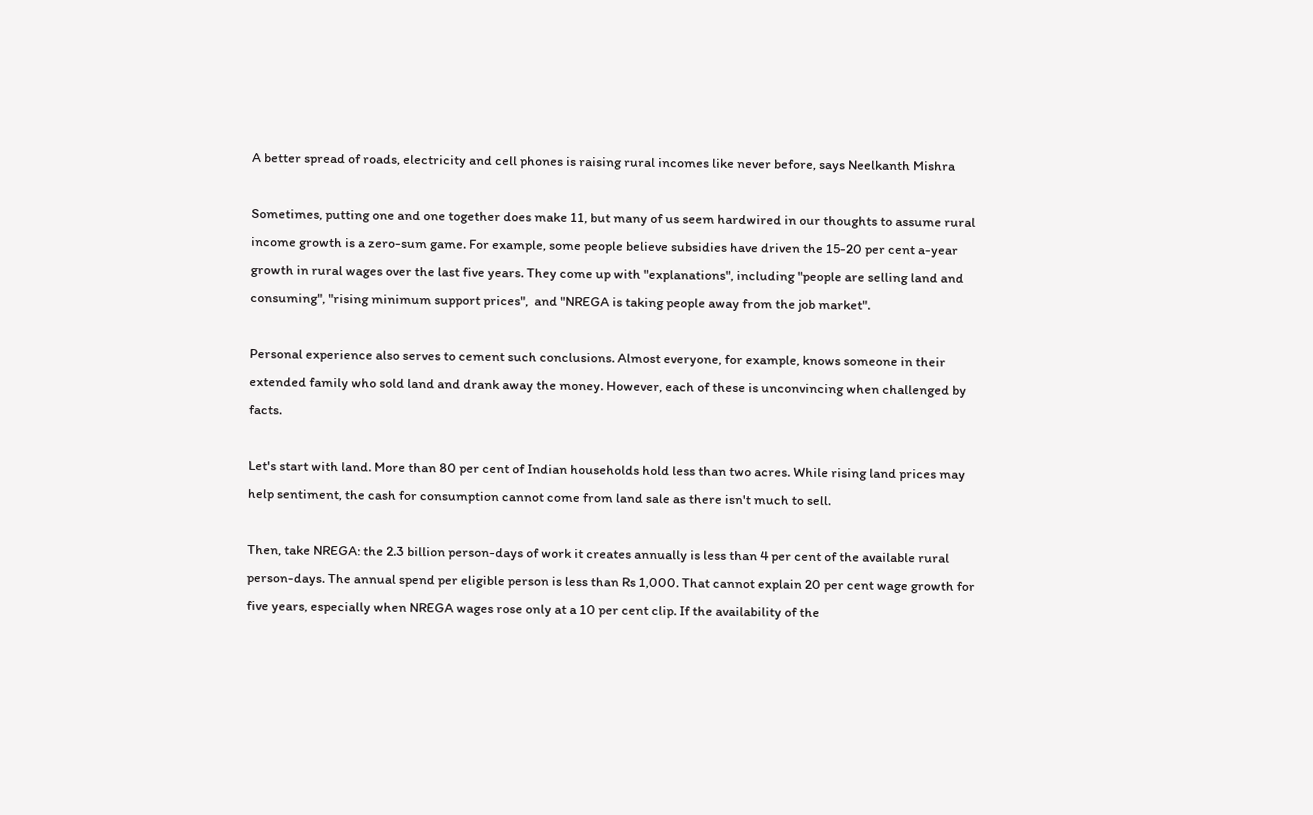A better spread of roads, electricity and cell phones is raising rural incomes like never before, says Neelkanth Mishra

Sometimes, putting one and one together does make 11, but many of us seem hardwired in our thoughts to assume rural income growth is a zero-sum game. For example, some people believe subsidies have driven the 15-20 per cent a-year growth in rural wages over the last five years. They come up with "explanations", including "people are selling land and consuming", "rising minimum support prices",  and "NREGA is taking people away from the job market".

Personal experience also serves to cement such conclusions. Almost everyone, for example, knows someone in their extended family who sold land and drank away the money. However, each of these is unconvincing when challenged by facts.

Let's start with land. More than 80 per cent of Indian households hold less than two acres. While rising land prices may help sentiment, the cash for consumption cannot come from land sale as there isn't much to sell.

Then, take NREGA: the 2.3 billion person-days of work it creates annually is less than 4 per cent of the available rural person-days. The annual spend per eligible person is less than Rs 1,000. That cannot explain 20 per cent wage growth for five years, especially when NREGA wages rose only at a 10 per cent clip. If the availability of the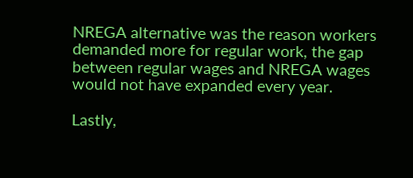NREGA alternative was the reason workers demanded more for regular work, the gap between regular wages and NREGA wages would not have expanded every year.

Lastly,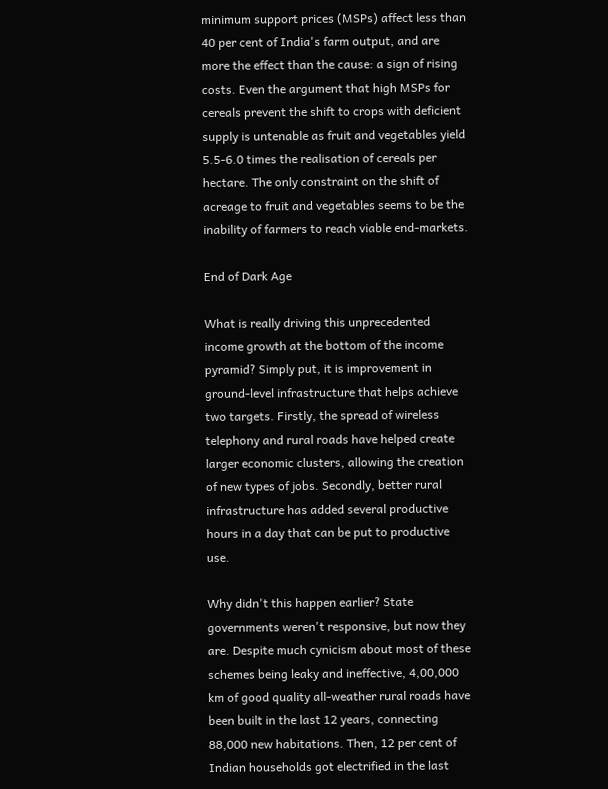minimum support prices (MSPs) affect less than 40 per cent of India's farm output, and are more the effect than the cause: a sign of rising costs. Even the argument that high MSPs for cereals prevent the shift to crops with deficient supply is untenable as fruit and vegetables yield 5.5-6.0 times the realisation of cereals per hectare. The only constraint on the shift of acreage to fruit and vegetables seems to be the inability of farmers to reach viable end-markets.

End of Dark Age

What is really driving this unprecedented income growth at the bottom of the income pyramid? Simply put, it is improvement in ground-level infrastructure that helps achieve two targets. Firstly, the spread of wireless telephony and rural roads have helped create larger economic clusters, allowing the creation of new types of jobs. Secondly, better rural infrastructure has added several productive hours in a day that can be put to productive use.

Why didn't this happen earlier? State governments weren't responsive, but now they are. Despite much cynicism about most of these schemes being leaky and ineffective, 4,00,000 km of good quality all-weather rural roads have been built in the last 12 years, connecting 88,000 new habitations. Then, 12 per cent of Indian households got electrified in the last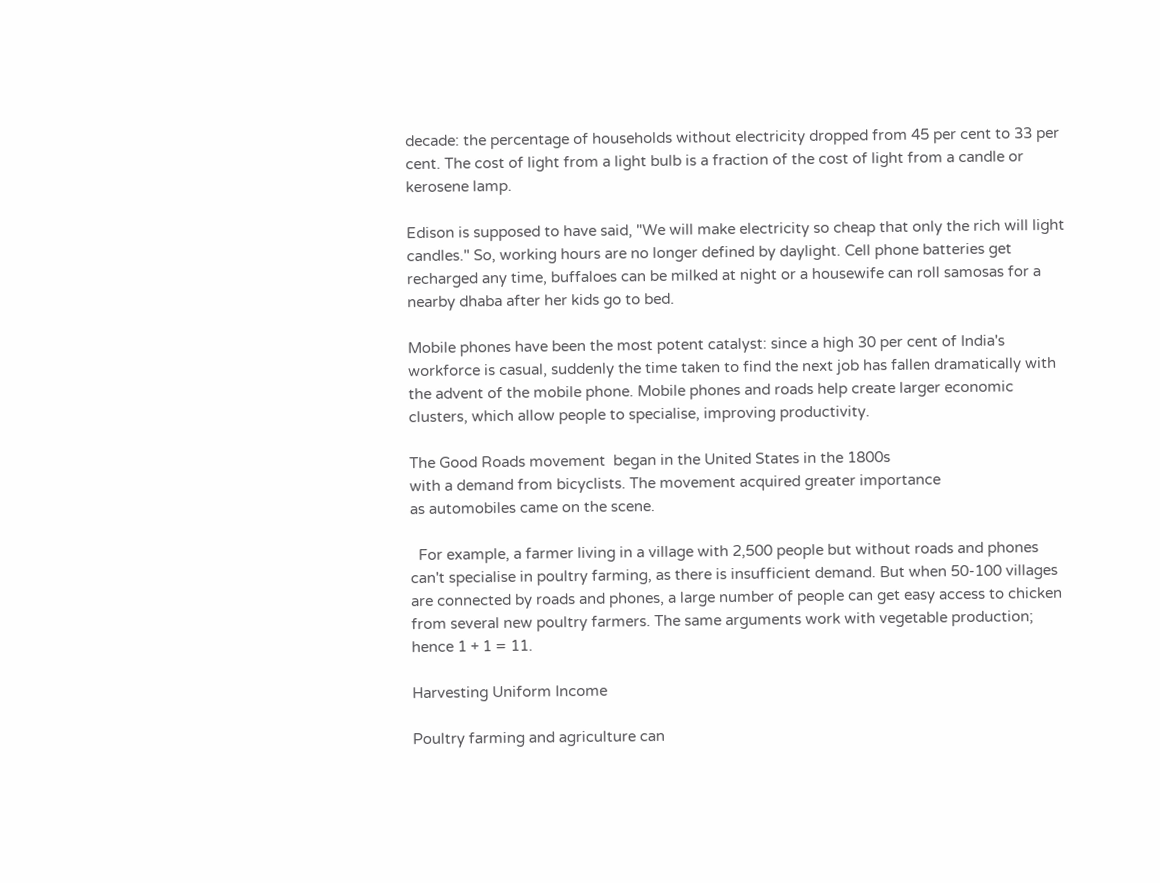decade: the percentage of households without electricity dropped from 45 per cent to 33 per cent. The cost of light from a light bulb is a fraction of the cost of light from a candle or kerosene lamp.

Edison is supposed to have said, "We will make electricity so cheap that only the rich will light candles." So, working hours are no longer defined by daylight. Cell phone batteries get recharged any time, buffaloes can be milked at night or a housewife can roll samosas for a nearby dhaba after her kids go to bed.

Mobile phones have been the most potent catalyst: since a high 30 per cent of India's workforce is casual, suddenly the time taken to find the next job has fallen dramatically with the advent of the mobile phone. Mobile phones and roads help create larger economic clusters, which allow people to specialise, improving productivity.

The Good Roads movement  began in the United States in the 1800s
with a demand from bicyclists. The movement acquired greater importance
as automobiles came on the scene.

  For example, a farmer living in a village with 2,500 people but without roads and phones can't specialise in poultry farming, as there is insufficient demand. But when 50-100 villages are connected by roads and phones, a large number of people can get easy access to chicken from several new poultry farmers. The same arguments work with vegetable production; hence 1 + 1 = 11.

Harvesting Uniform Income

Poultry farming and agriculture can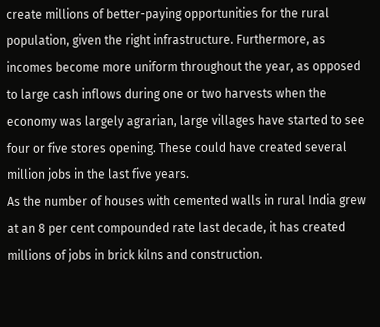create millions of better-paying opportunities for the rural population, given the right infrastructure. Furthermore, as incomes become more uniform throughout the year, as opposed to large cash inflows during one or two harvests when the economy was largely agrarian, large villages have started to see four or five stores opening. These could have created several million jobs in the last five years.
As the number of houses with cemented walls in rural India grew at an 8 per cent compounded rate last decade, it has created millions of jobs in brick kilns and construction.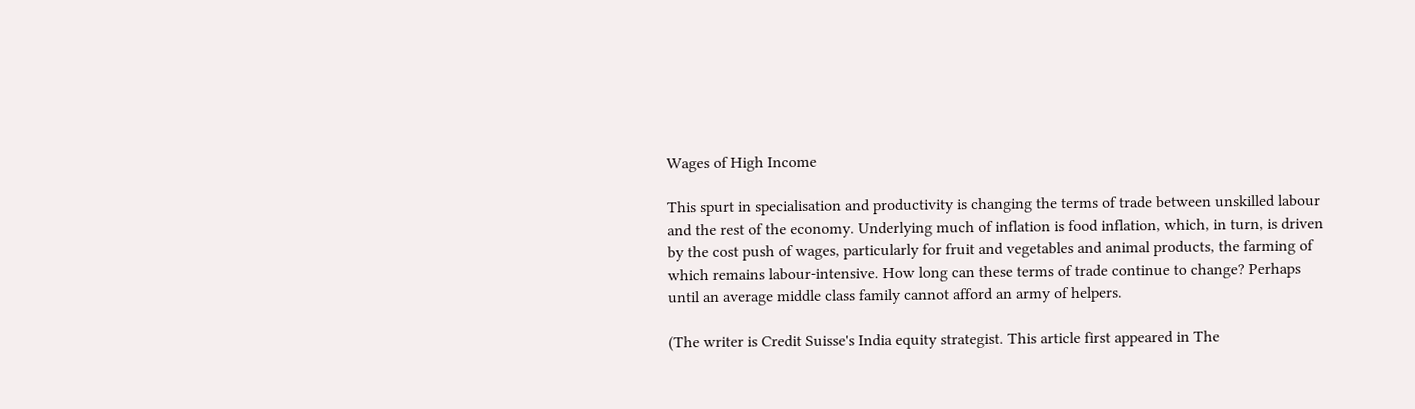Wages of High Income

This spurt in specialisation and productivity is changing the terms of trade between unskilled labour and the rest of the economy. Underlying much of inflation is food inflation, which, in turn, is driven by the cost push of wages, particularly for fruit and vegetables and animal products, the farming of which remains labour-intensive. How long can these terms of trade continue to change? Perhaps until an average middle class family cannot afford an army of helpers.

(The writer is Credit Suisse's India equity strategist. This article first appeared in The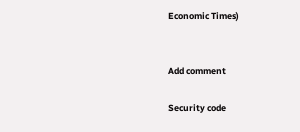Economic Times)


Add comment

Security code